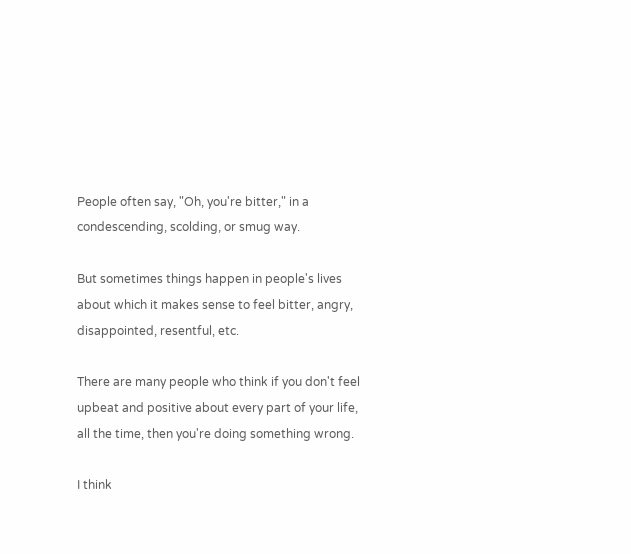People often say, "Oh, you're bitter," in a condescending, scolding, or smug way.

But sometimes things happen in people's lives about which it makes sense to feel bitter, angry, disappointed, resentful, etc.

There are many people who think if you don't feel upbeat and positive about every part of your life, all the time, then you're doing something wrong.

I think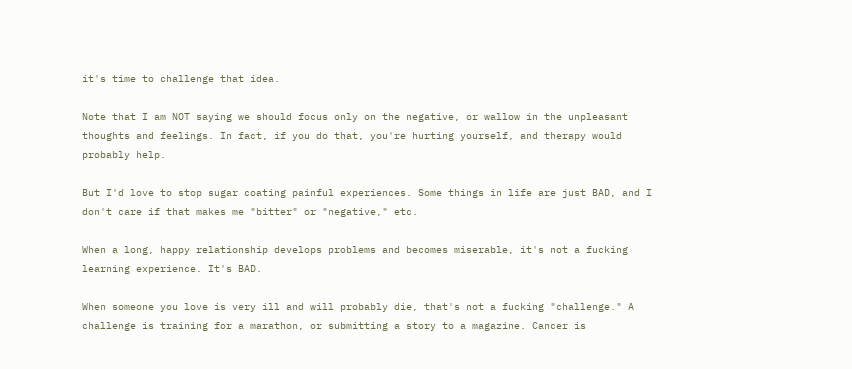it's time to challenge that idea.

Note that I am NOT saying we should focus only on the negative, or wallow in the unpleasant thoughts and feelings. In fact, if you do that, you're hurting yourself, and therapy would probably help.

But I'd love to stop sugar coating painful experiences. Some things in life are just BAD, and I don't care if that makes me "bitter" or "negative," etc.

When a long, happy relationship develops problems and becomes miserable, it's not a fucking learning experience. It's BAD.

When someone you love is very ill and will probably die, that's not a fucking "challenge." A challenge is training for a marathon, or submitting a story to a magazine. Cancer is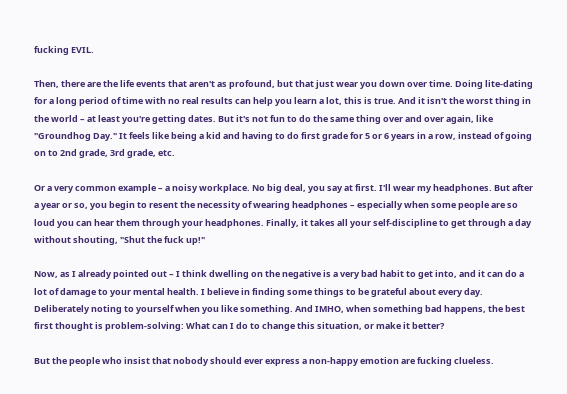fucking EVIL.

Then, there are the life events that aren't as profound, but that just wear you down over time. Doing lite-dating for a long period of time with no real results can help you learn a lot, this is true. And it isn't the worst thing in the world – at least you're getting dates. But it's not fun to do the same thing over and over again, like "Groundhog Day." It feels like being a kid and having to do first grade for 5 or 6 years in a row, instead of going on to 2nd grade, 3rd grade, etc.

Or a very common example – a noisy workplace. No big deal, you say at first. I'll wear my headphones. But after a year or so, you begin to resent the necessity of wearing headphones – especially when some people are so loud you can hear them through your headphones. Finally, it takes all your self-discipline to get through a day without shouting, "Shut the fuck up!"

Now, as I already pointed out – I think dwelling on the negative is a very bad habit to get into, and it can do a lot of damage to your mental health. I believe in finding some things to be grateful about every day. Deliberately noting to yourself when you like something. And IMHO, when something bad happens, the best first thought is problem-solving: What can I do to change this situation, or make it better?

But the people who insist that nobody should ever express a non-happy emotion are fucking clueless.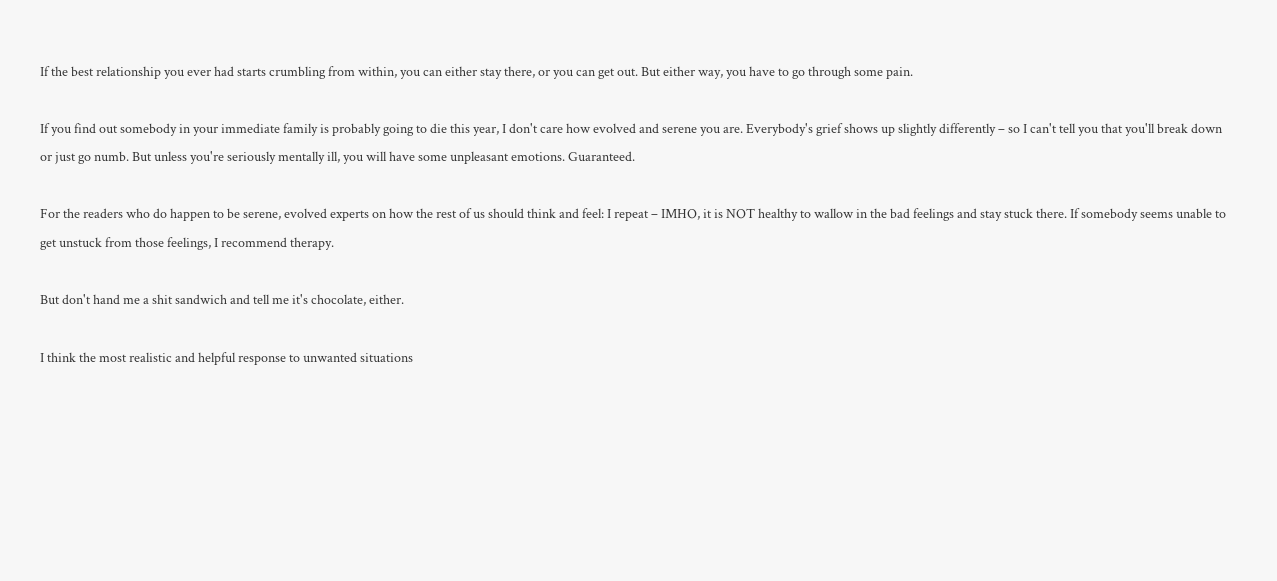If the best relationship you ever had starts crumbling from within, you can either stay there, or you can get out. But either way, you have to go through some pain.

If you find out somebody in your immediate family is probably going to die this year, I don't care how evolved and serene you are. Everybody's grief shows up slightly differently – so I can't tell you that you'll break down or just go numb. But unless you're seriously mentally ill, you will have some unpleasant emotions. Guaranteed.

For the readers who do happen to be serene, evolved experts on how the rest of us should think and feel: I repeat – IMHO, it is NOT healthy to wallow in the bad feelings and stay stuck there. If somebody seems unable to get unstuck from those feelings, I recommend therapy.

But don't hand me a shit sandwich and tell me it's chocolate, either.

I think the most realistic and helpful response to unwanted situations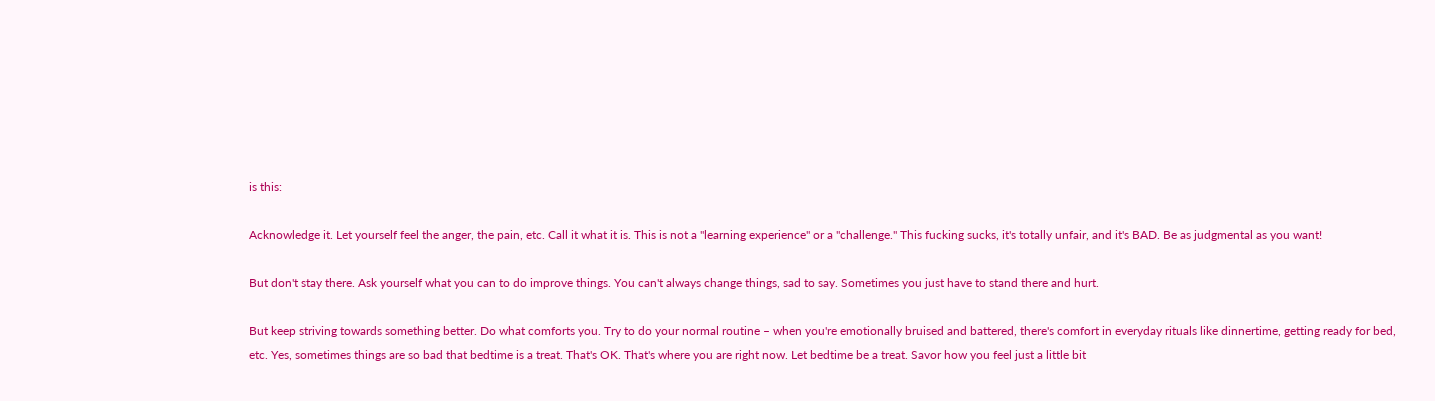is this:

Acknowledge it. Let yourself feel the anger, the pain, etc. Call it what it is. This is not a "learning experience" or a "challenge." This fucking sucks, it's totally unfair, and it's BAD. Be as judgmental as you want!

But don't stay there. Ask yourself what you can to do improve things. You can't always change things, sad to say. Sometimes you just have to stand there and hurt.

But keep striving towards something better. Do what comforts you. Try to do your normal routine – when you're emotionally bruised and battered, there's comfort in everyday rituals like dinnertime, getting ready for bed, etc. Yes, sometimes things are so bad that bedtime is a treat. That's OK. That's where you are right now. Let bedtime be a treat. Savor how you feel just a little bit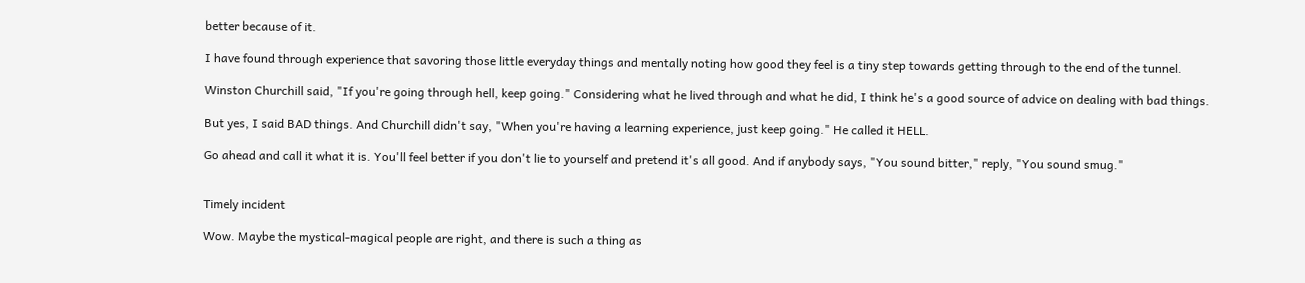better because of it.

I have found through experience that savoring those little everyday things and mentally noting how good they feel is a tiny step towards getting through to the end of the tunnel.

Winston Churchill said, "If you're going through hell, keep going." Considering what he lived through and what he did, I think he's a good source of advice on dealing with bad things.

But yes, I said BAD things. And Churchill didn't say, "When you're having a learning experience, just keep going." He called it HELL.

Go ahead and call it what it is. You'll feel better if you don't lie to yourself and pretend it's all good. And if anybody says, "You sound bitter," reply, "You sound smug."


Timely incident

Wow. Maybe the mystical-magical people are right, and there is such a thing as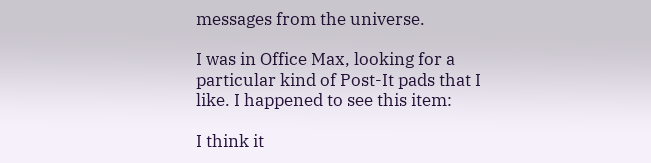messages from the universe.

I was in Office Max, looking for a particular kind of Post-It pads that I like. I happened to see this item:

I think it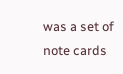was a set of note cards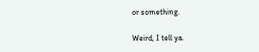or something.

Weird, I tell ya.